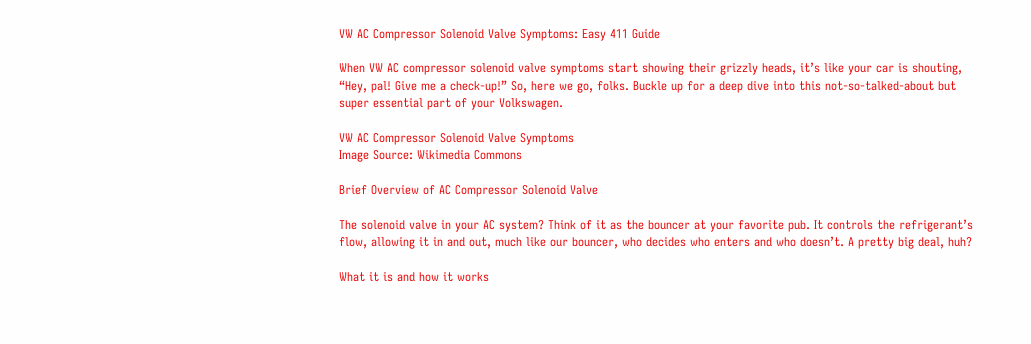VW AC Compressor Solenoid Valve Symptoms: Easy 411 Guide

When VW AC compressor solenoid valve symptoms start showing their grizzly heads, it’s like your car is shouting, “Hey, pal! Give me a check-up!” So, here we go, folks. Buckle up for a deep dive into this not-so-talked-about but super essential part of your Volkswagen.

VW AC Compressor Solenoid Valve Symptoms
Image Source: Wikimedia Commons

Brief Overview of AC Compressor Solenoid Valve

The solenoid valve in your AC system? Think of it as the bouncer at your favorite pub. It controls the refrigerant’s flow, allowing it in and out, much like our bouncer, who decides who enters and who doesn’t. A pretty big deal, huh?

What it is and how it works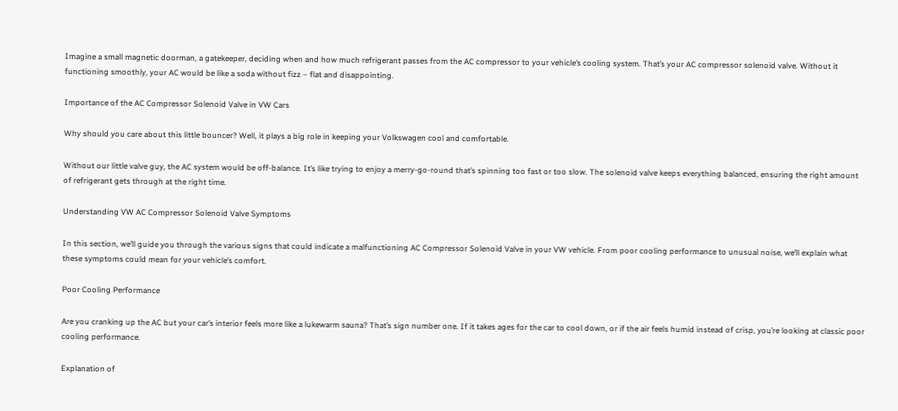Imagine a small magnetic doorman, a gatekeeper, deciding when and how much refrigerant passes from the AC compressor to your vehicle’s cooling system. That’s your AC compressor solenoid valve. Without it functioning smoothly, your AC would be like a soda without fizz – flat and disappointing.

Importance of the AC Compressor Solenoid Valve in VW Cars

Why should you care about this little bouncer? Well, it plays a big role in keeping your Volkswagen cool and comfortable.

Without our little valve guy, the AC system would be off-balance. It’s like trying to enjoy a merry-go-round that’s spinning too fast or too slow. The solenoid valve keeps everything balanced, ensuring the right amount of refrigerant gets through at the right time.

Understanding VW AC Compressor Solenoid Valve Symptoms

In this section, we’ll guide you through the various signs that could indicate a malfunctioning AC Compressor Solenoid Valve in your VW vehicle. From poor cooling performance to unusual noise, we’ll explain what these symptoms could mean for your vehicle’s comfort.

Poor Cooling Performance

Are you cranking up the AC but your car’s interior feels more like a lukewarm sauna? That’s sign number one. If it takes ages for the car to cool down, or if the air feels humid instead of crisp, you’re looking at classic poor cooling performance.

Explanation of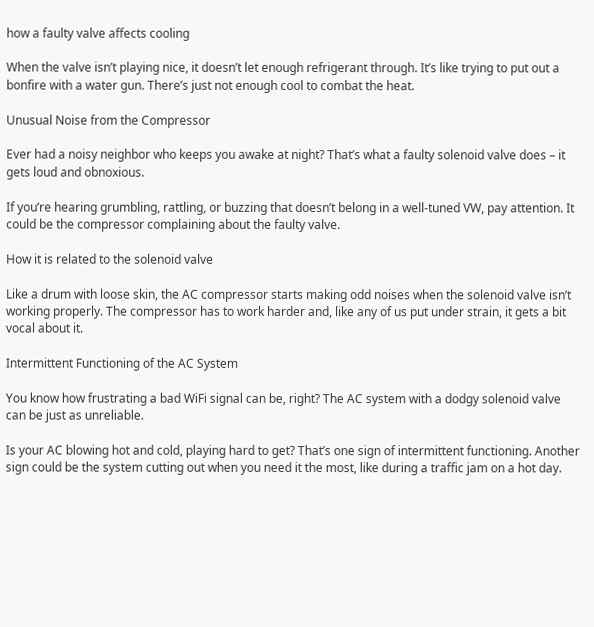how a faulty valve affects cooling

When the valve isn’t playing nice, it doesn’t let enough refrigerant through. It’s like trying to put out a bonfire with a water gun. There’s just not enough cool to combat the heat.

Unusual Noise from the Compressor

Ever had a noisy neighbor who keeps you awake at night? That’s what a faulty solenoid valve does – it gets loud and obnoxious.

If you’re hearing grumbling, rattling, or buzzing that doesn’t belong in a well-tuned VW, pay attention. It could be the compressor complaining about the faulty valve.

How it is related to the solenoid valve

Like a drum with loose skin, the AC compressor starts making odd noises when the solenoid valve isn’t working properly. The compressor has to work harder and, like any of us put under strain, it gets a bit vocal about it.

Intermittent Functioning of the AC System

You know how frustrating a bad WiFi signal can be, right? The AC system with a dodgy solenoid valve can be just as unreliable.

Is your AC blowing hot and cold, playing hard to get? That’s one sign of intermittent functioning. Another sign could be the system cutting out when you need it the most, like during a traffic jam on a hot day.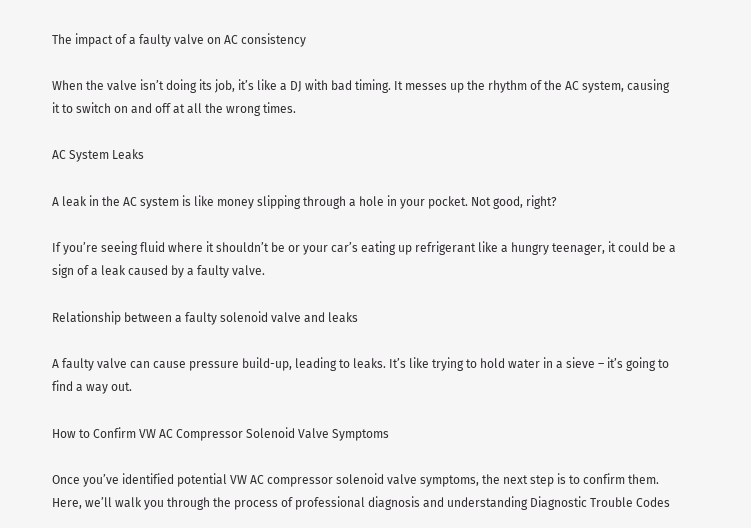The impact of a faulty valve on AC consistency

When the valve isn’t doing its job, it’s like a DJ with bad timing. It messes up the rhythm of the AC system, causing it to switch on and off at all the wrong times.

AC System Leaks

A leak in the AC system is like money slipping through a hole in your pocket. Not good, right?

If you’re seeing fluid where it shouldn’t be or your car’s eating up refrigerant like a hungry teenager, it could be a sign of a leak caused by a faulty valve.

Relationship between a faulty solenoid valve and leaks

A faulty valve can cause pressure build-up, leading to leaks. It’s like trying to hold water in a sieve – it’s going to find a way out.

How to Confirm VW AC Compressor Solenoid Valve Symptoms

Once you’ve identified potential VW AC compressor solenoid valve symptoms, the next step is to confirm them. Here, we’ll walk you through the process of professional diagnosis and understanding Diagnostic Trouble Codes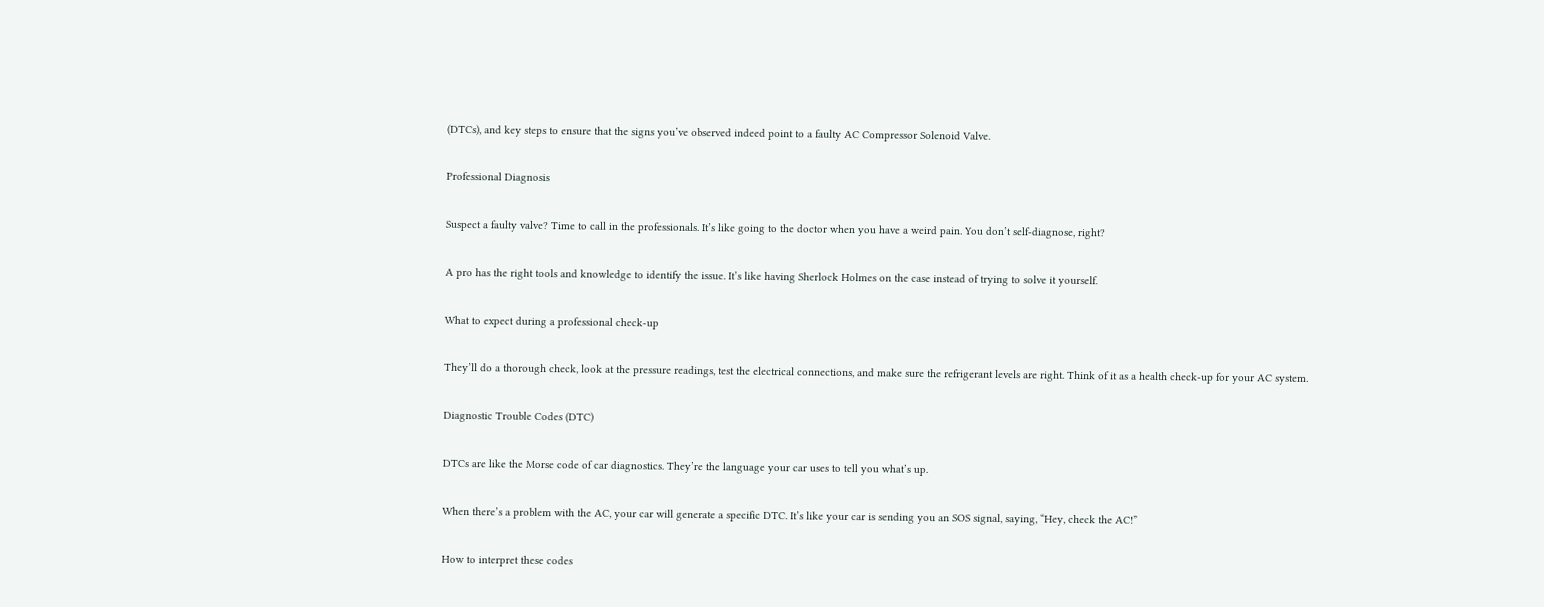(DTCs), and key steps to ensure that the signs you’ve observed indeed point to a faulty AC Compressor Solenoid Valve.

Professional Diagnosis

Suspect a faulty valve? Time to call in the professionals. It’s like going to the doctor when you have a weird pain. You don’t self-diagnose, right?

A pro has the right tools and knowledge to identify the issue. It’s like having Sherlock Holmes on the case instead of trying to solve it yourself.

What to expect during a professional check-up

They’ll do a thorough check, look at the pressure readings, test the electrical connections, and make sure the refrigerant levels are right. Think of it as a health check-up for your AC system.

Diagnostic Trouble Codes (DTC)

DTCs are like the Morse code of car diagnostics. They’re the language your car uses to tell you what’s up.

When there’s a problem with the AC, your car will generate a specific DTC. It’s like your car is sending you an SOS signal, saying, “Hey, check the AC!”

How to interpret these codes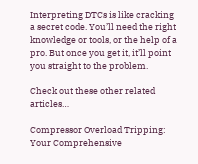Interpreting DTCs is like cracking a secret code. You’ll need the right knowledge or tools, or the help of a pro. But once you get it, it’ll point you straight to the problem.

Check out these other related articles…

Compressor Overload Tripping: Your Comprehensive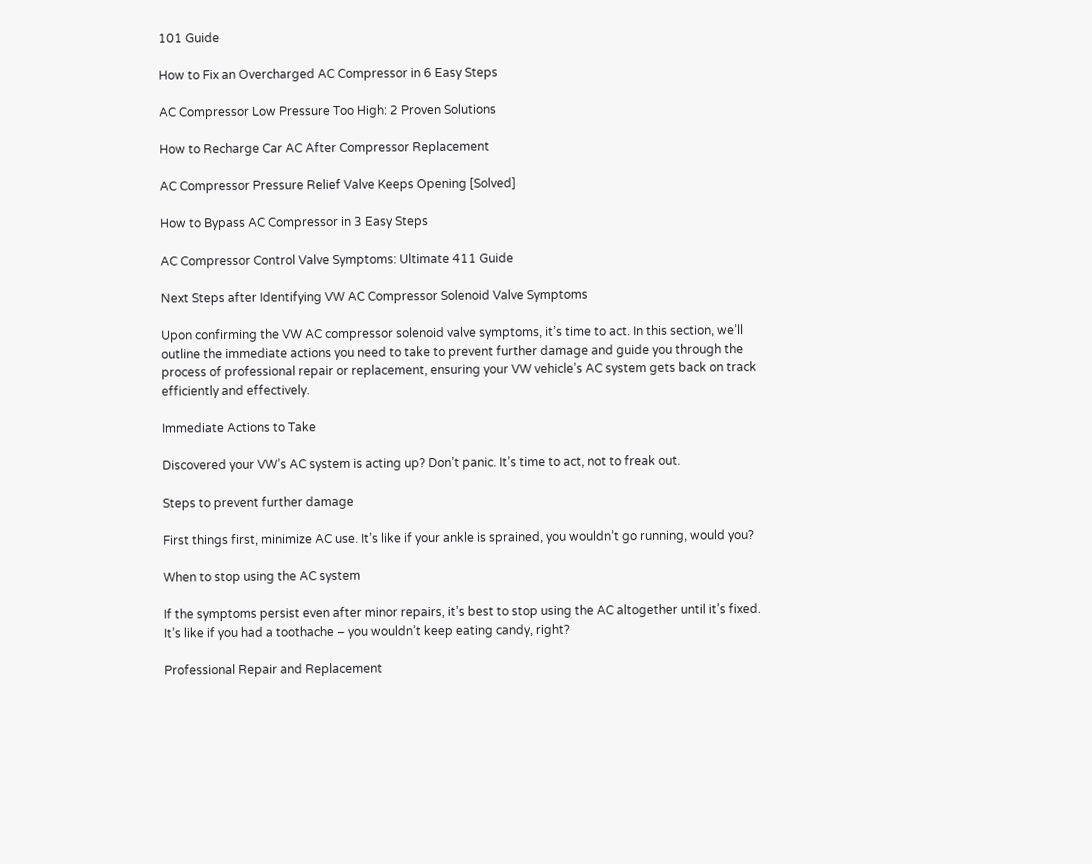101 Guide

How to Fix an Overcharged AC Compressor in 6 Easy Steps

AC Compressor Low Pressure Too High: 2 Proven Solutions

How to Recharge Car AC After Compressor Replacement

AC Compressor Pressure Relief Valve Keeps Opening [Solved]

How to Bypass AC Compressor in 3 Easy Steps

AC Compressor Control Valve Symptoms: Ultimate 411 Guide

Next Steps after Identifying VW AC Compressor Solenoid Valve Symptoms

Upon confirming the VW AC compressor solenoid valve symptoms, it’s time to act. In this section, we’ll outline the immediate actions you need to take to prevent further damage and guide you through the process of professional repair or replacement, ensuring your VW vehicle’s AC system gets back on track efficiently and effectively.

Immediate Actions to Take

Discovered your VW’s AC system is acting up? Don’t panic. It’s time to act, not to freak out.

Steps to prevent further damage

First things first, minimize AC use. It’s like if your ankle is sprained, you wouldn’t go running, would you?

When to stop using the AC system

If the symptoms persist even after minor repairs, it’s best to stop using the AC altogether until it’s fixed. It’s like if you had a toothache – you wouldn’t keep eating candy, right?

Professional Repair and Replacement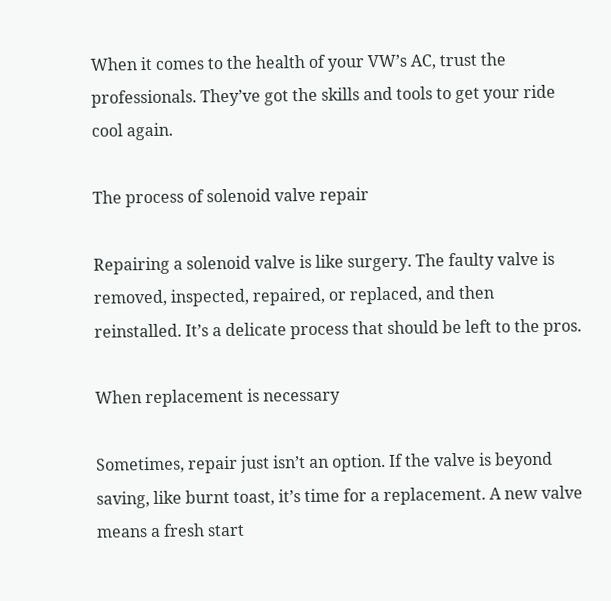When it comes to the health of your VW’s AC, trust the professionals. They’ve got the skills and tools to get your ride cool again.

The process of solenoid valve repair

Repairing a solenoid valve is like surgery. The faulty valve is removed, inspected, repaired, or replaced, and then reinstalled. It’s a delicate process that should be left to the pros.

When replacement is necessary

Sometimes, repair just isn’t an option. If the valve is beyond saving, like burnt toast, it’s time for a replacement. A new valve means a fresh start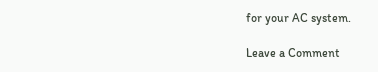for your AC system.

Leave a Comment